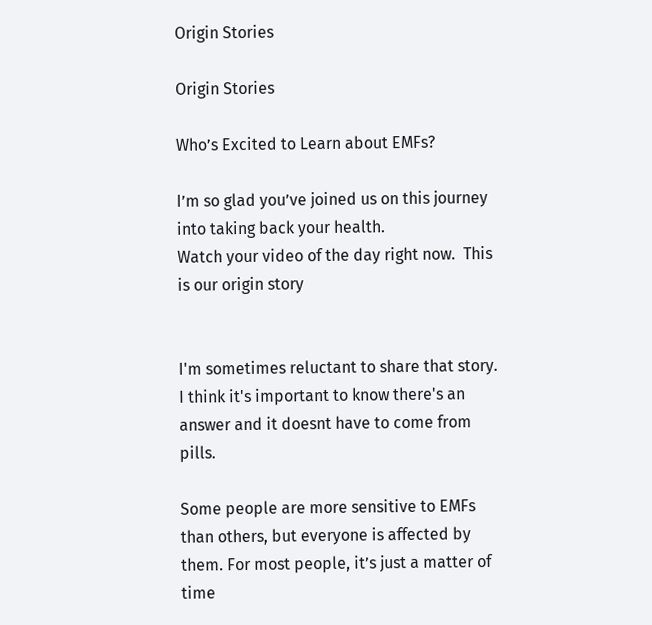Origin Stories

Origin Stories

Who’s Excited to Learn about EMFs?

I’m so glad you’ve joined us on this journey into taking back your health.
Watch your video of the day right now.  This is our origin story


I'm sometimes reluctant to share that story. I think it's important to know there's an answer and it doesnt have to come from pills.

Some people are more sensitive to EMFs than others, but everyone is affected by them. For most people, it’s just a matter of time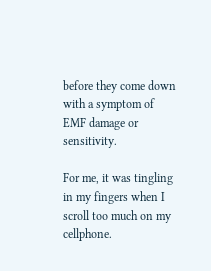before they come down with a symptom of EMF damage or sensitivity.

For me, it was tingling in my fingers when I scroll too much on my cellphone.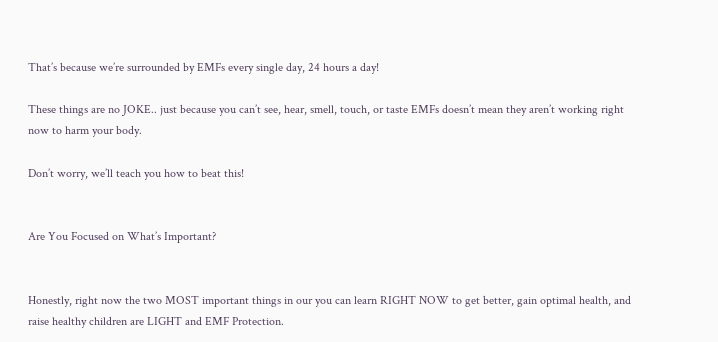That’s because we’re surrounded by EMFs every single day, 24 hours a day!

These things are no JOKE.. just because you can’t see, hear, smell, touch, or taste EMFs doesn’t mean they aren’t working right now to harm your body.

Don’t worry, we’ll teach you how to beat this!


Are You Focused on What’s Important?


Honestly, right now the two MOST important things in our you can learn RIGHT NOW to get better, gain optimal health, and raise healthy children are LIGHT and EMF Protection.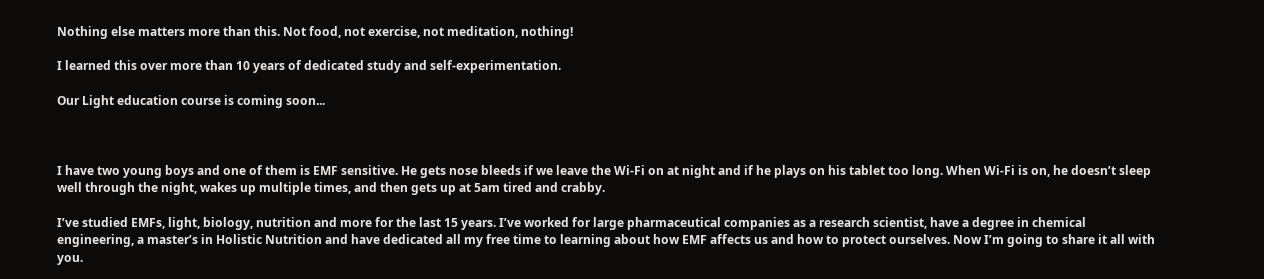Nothing else matters more than this. Not food, not exercise, not meditation, nothing!

I learned this over more than 10 years of dedicated study and self-experimentation.

Our Light education course is coming soon...



I have two young boys and one of them is EMF sensitive. He gets nose bleeds if we leave the Wi-Fi on at night and if he plays on his tablet too long. When Wi-Fi is on, he doesn’t sleep well through the night, wakes up multiple times, and then gets up at 5am tired and crabby.

I’ve studied EMFs, light, biology, nutrition and more for the last 15 years. I’ve worked for large pharmaceutical companies as a research scientist, have a degree in chemical engineering, a master’s in Holistic Nutrition and have dedicated all my free time to learning about how EMF affects us and how to protect ourselves. Now I’m going to share it all with you.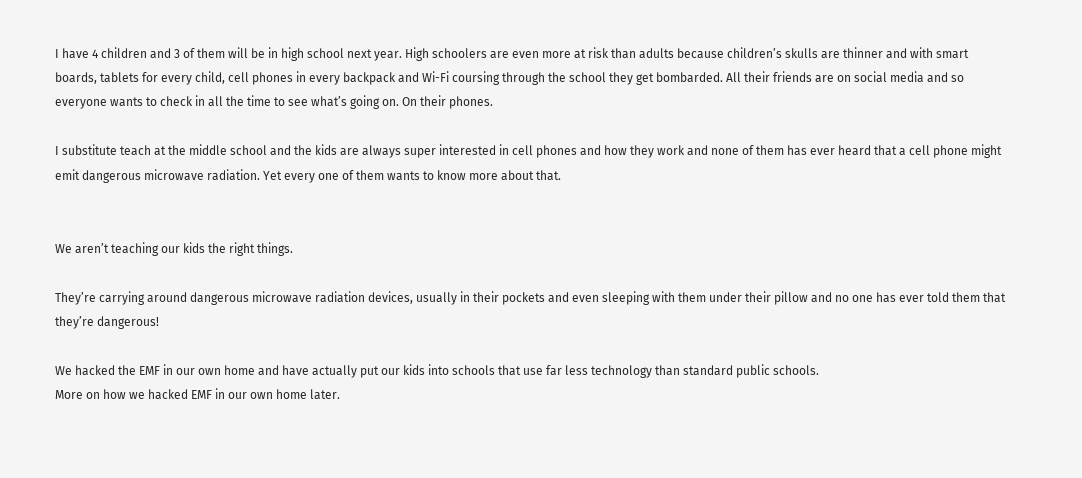I have 4 children and 3 of them will be in high school next year. High schoolers are even more at risk than adults because children’s skulls are thinner and with smart boards, tablets for every child, cell phones in every backpack and Wi-Fi coursing through the school they get bombarded. All their friends are on social media and so everyone wants to check in all the time to see what’s going on. On their phones.

I substitute teach at the middle school and the kids are always super interested in cell phones and how they work and none of them has ever heard that a cell phone might emit dangerous microwave radiation. Yet every one of them wants to know more about that.


We aren’t teaching our kids the right things.

They’re carrying around dangerous microwave radiation devices, usually in their pockets and even sleeping with them under their pillow and no one has ever told them that they’re dangerous!

We hacked the EMF in our own home and have actually put our kids into schools that use far less technology than standard public schools.
More on how we hacked EMF in our own home later.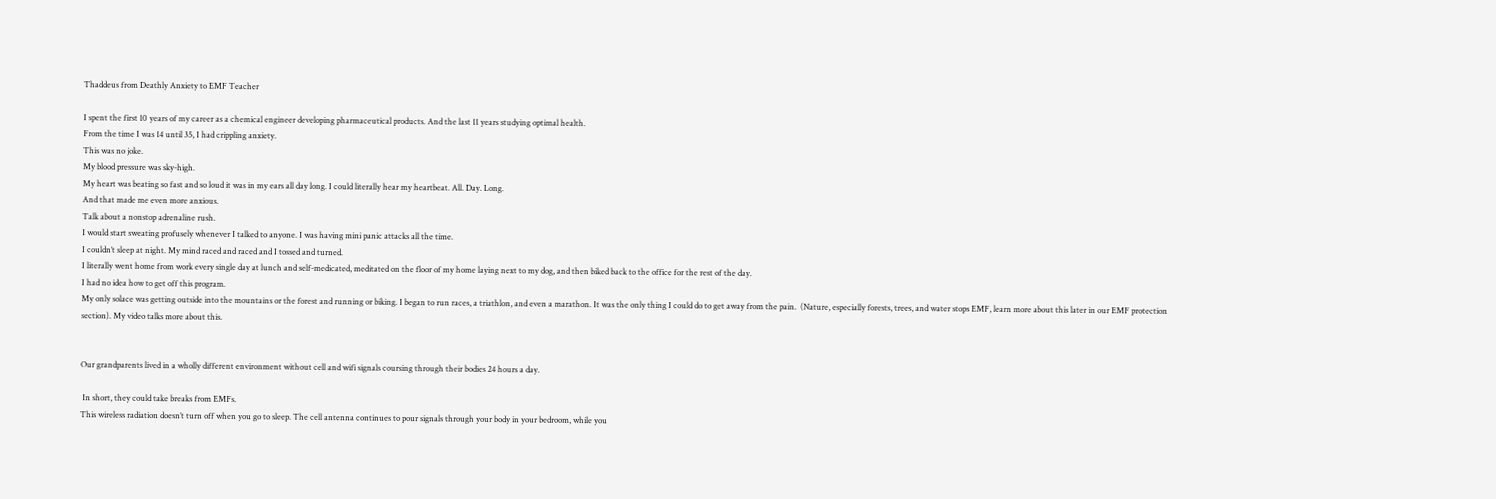Thaddeus from Deathly Anxiety to EMF Teacher

I spent the first 10 years of my career as a chemical engineer developing pharmaceutical products. And the last 11 years studying optimal health.
From the time I was 14 until 35, I had crippling anxiety.
This was no joke.
My blood pressure was sky-high.
My heart was beating so fast and so loud it was in my ears all day long. I could literally hear my heartbeat. All. Day. Long.
And that made me even more anxious.
Talk about a nonstop adrenaline rush.
I would start sweating profusely whenever I talked to anyone. I was having mini panic attacks all the time.
I couldn’t sleep at night. My mind raced and raced and I tossed and turned.
I literally went home from work every single day at lunch and self-medicated, meditated on the floor of my home laying next to my dog, and then biked back to the office for the rest of the day.
I had no idea how to get off this program.
My only solace was getting outside into the mountains or the forest and running or biking. I began to run races, a triathlon, and even a marathon. It was the only thing I could do to get away from the pain.  (Nature, especially forests, trees, and water stops EMF, learn more about this later in our EMF protection section). My video talks more about this.


Our grandparents lived in a wholly different environment without cell and wifi signals coursing through their bodies 24 hours a day.

 In short, they could take breaks from EMFs.
This wireless radiation doesn’t turn off when you go to sleep. The cell antenna continues to pour signals through your body in your bedroom, while you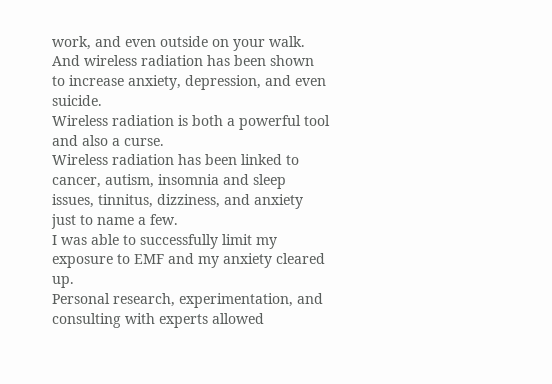work, and even outside on your walk.
And wireless radiation has been shown to increase anxiety, depression, and even suicide.
Wireless radiation is both a powerful tool and also a curse.
Wireless radiation has been linked to cancer, autism, insomnia and sleep issues, tinnitus, dizziness, and anxiety just to name a few.
I was able to successfully limit my exposure to EMF and my anxiety cleared up.
Personal research, experimentation, and consulting with experts allowed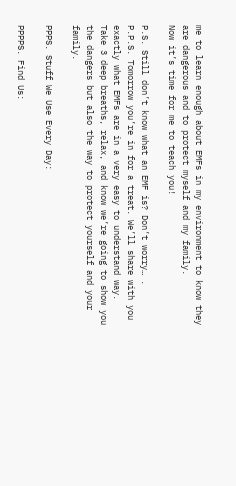me to learn enough about EMFs in my environment to know they are dangerous and to protect myself and my family.
Now it’s time for me to teach you!

P.S. Still don’t know what an EMF is? Don’t worry… .
P.P.S. Tomorrow you’re in for a treat. We’ll share with you exactly what EMFs are in a very easy to understand way.
Take 3 deep breaths, relax, and know we’re going to show you the dangers but also the way to protect yourself and your family.

PPPS. Stuff We Use Every Day:

PPPPS. Find Us: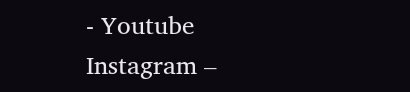- Youtube
Instagram –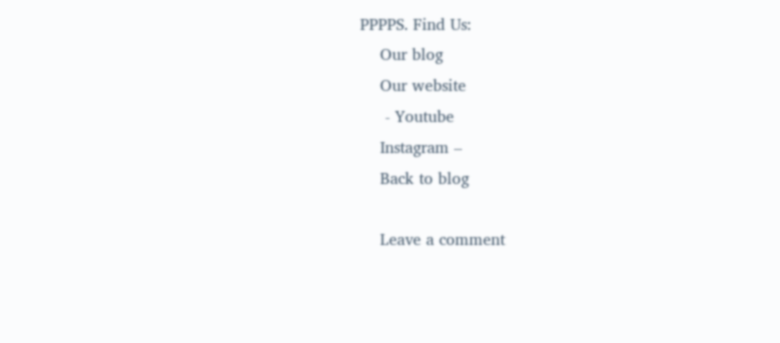PPPPS. Find Us:
    Our blog
    Our website
     - Youtube
    Instagram –
    Back to blog

    Leave a comment